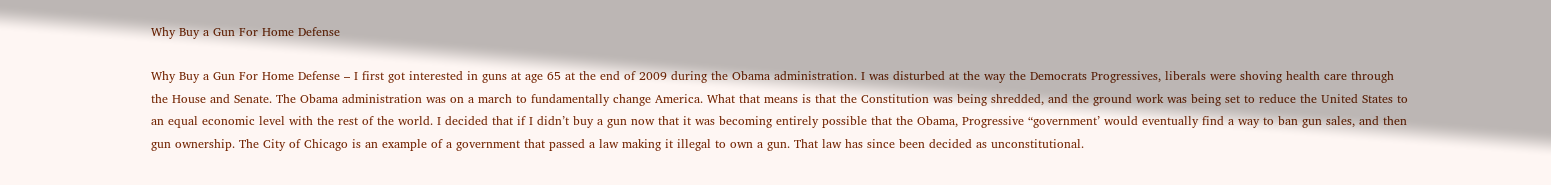Why Buy a Gun For Home Defense

Why Buy a Gun For Home Defense – I first got interested in guns at age 65 at the end of 2009 during the Obama administration. I was disturbed at the way the Democrats Progressives, liberals were shoving health care through the House and Senate. The Obama administration was on a march to fundamentally change America. What that means is that the Constitution was being shredded, and the ground work was being set to reduce the United States to an equal economic level with the rest of the world. I decided that if I didn’t buy a gun now that it was becoming entirely possible that the Obama, Progressive “government’ would eventually find a way to ban gun sales, and then gun ownership. The City of Chicago is an example of a government that passed a law making it illegal to own a gun. That law has since been decided as unconstitutional.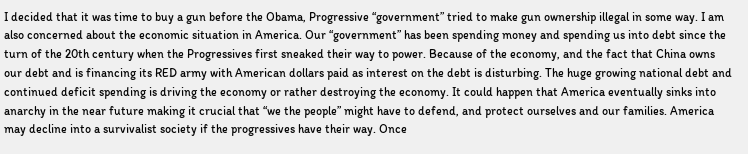I decided that it was time to buy a gun before the Obama, Progressive “government” tried to make gun ownership illegal in some way. I am also concerned about the economic situation in America. Our “government” has been spending money and spending us into debt since the turn of the 20th century when the Progressives first sneaked their way to power. Because of the economy, and the fact that China owns our debt and is financing its RED army with American dollars paid as interest on the debt is disturbing. The huge growing national debt and continued deficit spending is driving the economy or rather destroying the economy. It could happen that America eventually sinks into anarchy in the near future making it crucial that “we the people” might have to defend, and protect ourselves and our families. America may decline into a survivalist society if the progressives have their way. Once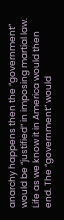anarchy happens then the “government” would be “justified” in imposing martial law. Life as we know it in America would then end. The “government” would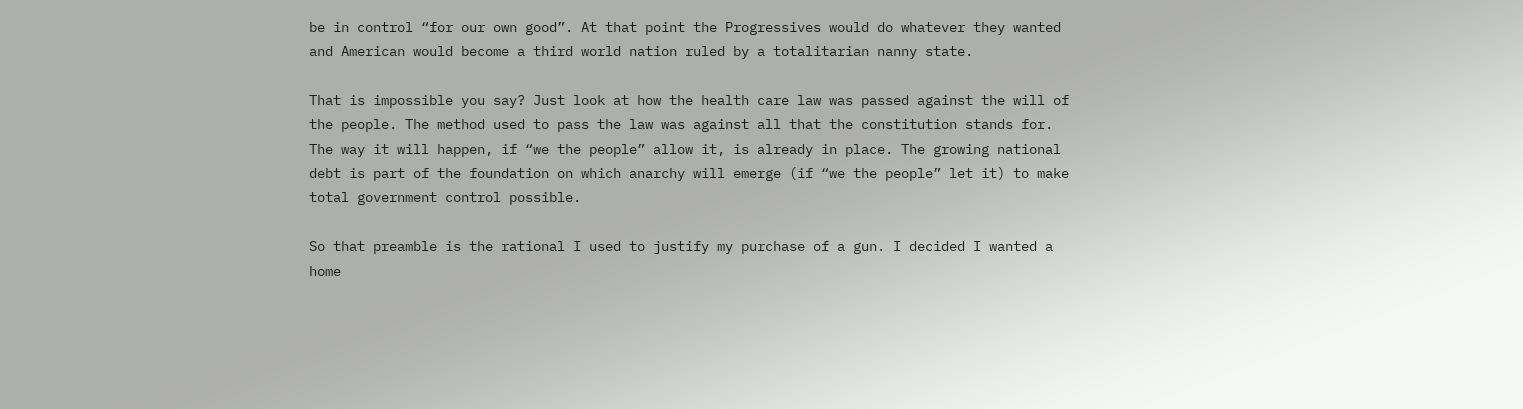be in control “for our own good”. At that point the Progressives would do whatever they wanted and American would become a third world nation ruled by a totalitarian nanny state.

That is impossible you say? Just look at how the health care law was passed against the will of the people. The method used to pass the law was against all that the constitution stands for. The way it will happen, if “we the people” allow it, is already in place. The growing national debt is part of the foundation on which anarchy will emerge (if “we the people” let it) to make total government control possible.

So that preamble is the rational I used to justify my purchase of a gun. I decided I wanted a home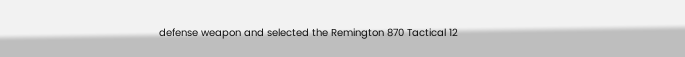defense weapon and selected the Remington 870 Tactical 12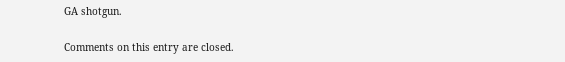GA shotgun.

Comments on this entry are closed.